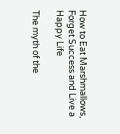How to Eat Marshmallows, Forget Success and Live a Happy Life

The myth of the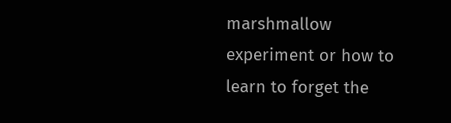marshmallow experiment or how to learn to forget the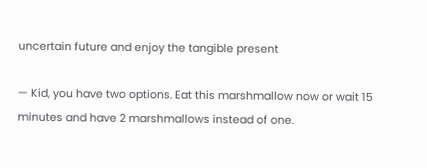uncertain future and enjoy the tangible present

— Kid, you have two options. Eat this marshmallow now or wait 15 minutes and have 2 marshmallows instead of one.